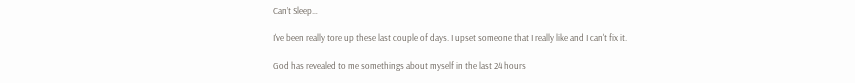Can’t Sleep…

I've been really tore up these last couple of days. I upset someone that I really like and I can't fix it.

God has revealed to me somethings about myself in the last 24 hours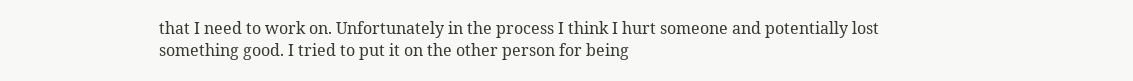that I need to work on. Unfortunately in the process I think I hurt someone and potentially lost something good. I tried to put it on the other person for being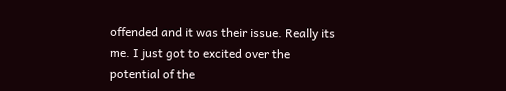offended and it was their issue. Really its me. I just got to excited over the potential of the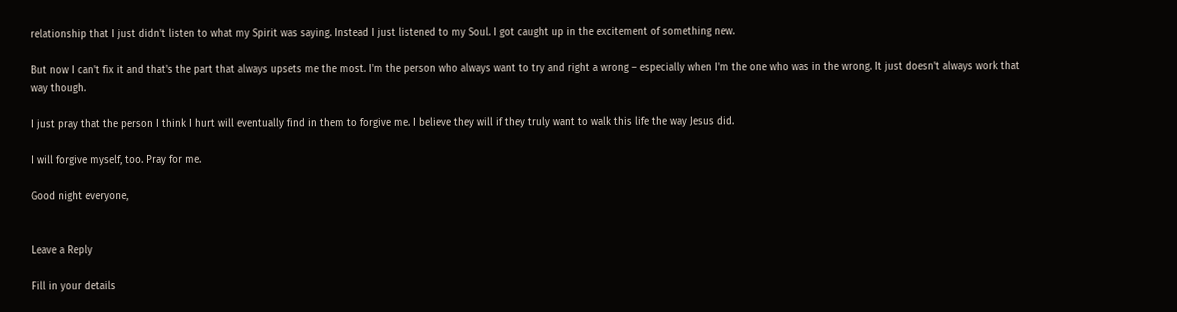relationship that I just didn't listen to what my Spirit was saying. Instead I just listened to my Soul. I got caught up in the excitement of something new.

But now I can't fix it and that's the part that always upsets me the most. I'm the person who always want to try and right a wrong – especially when I'm the one who was in the wrong. It just doesn't always work that way though.

I just pray that the person I think I hurt will eventually find in them to forgive me. I believe they will if they truly want to walk this life the way Jesus did.

I will forgive myself, too. Pray for me.

Good night everyone,


Leave a Reply

Fill in your details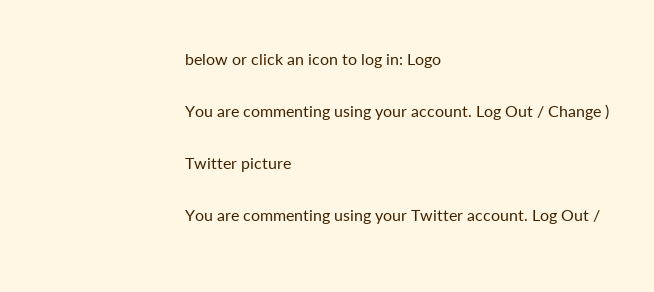below or click an icon to log in: Logo

You are commenting using your account. Log Out / Change )

Twitter picture

You are commenting using your Twitter account. Log Out /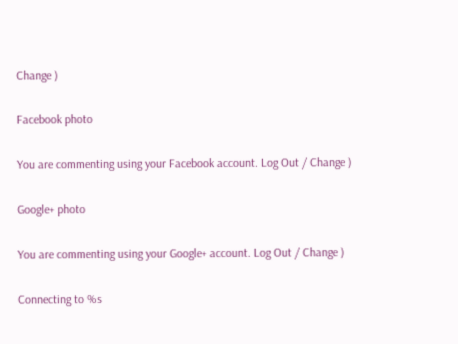Change )

Facebook photo

You are commenting using your Facebook account. Log Out / Change )

Google+ photo

You are commenting using your Google+ account. Log Out / Change )

Connecting to %s